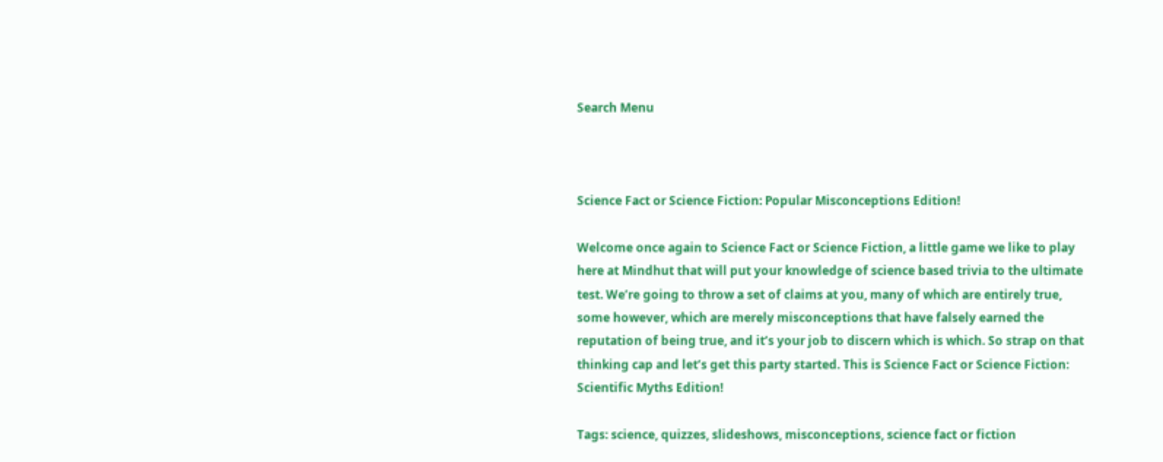Search Menu



Science Fact or Science Fiction: Popular Misconceptions Edition!

Welcome once again to Science Fact or Science Fiction, a little game we like to play here at Mindhut that will put your knowledge of science based trivia to the ultimate test. We’re going to throw a set of claims at you, many of which are entirely true, some however, which are merely misconceptions that have falsely earned the reputation of being true, and it’s your job to discern which is which. So strap on that thinking cap and let’s get this party started. This is Science Fact or Science Fiction: Scientific Myths Edition!

Tags: science, quizzes, slideshows, misconceptions, science fact or fiction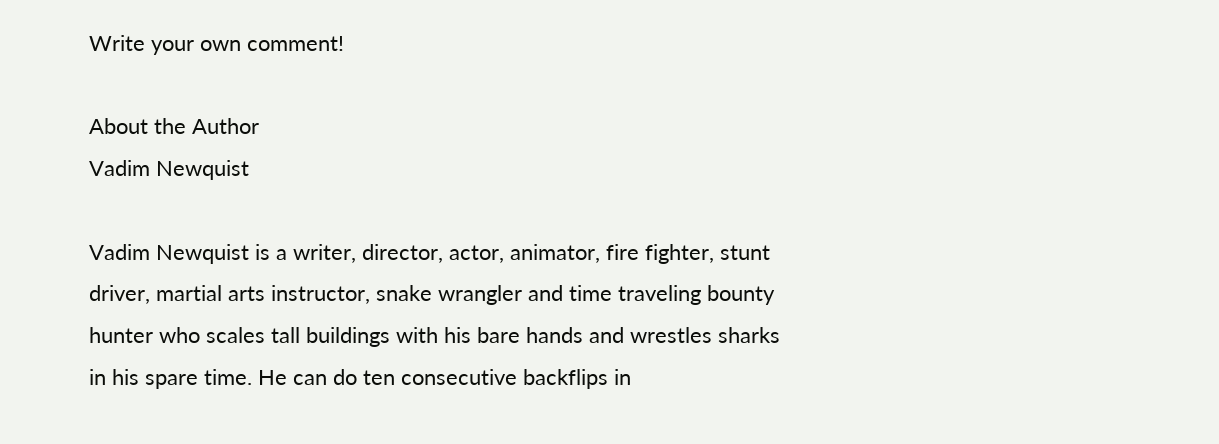Write your own comment!

About the Author
Vadim Newquist

Vadim Newquist is a writer, director, actor, animator, fire fighter, stunt driver, martial arts instructor, snake wrangler and time traveling bounty hunter who scales tall buildings with his bare hands and wrestles sharks in his spare time. He can do ten consecutive backflips in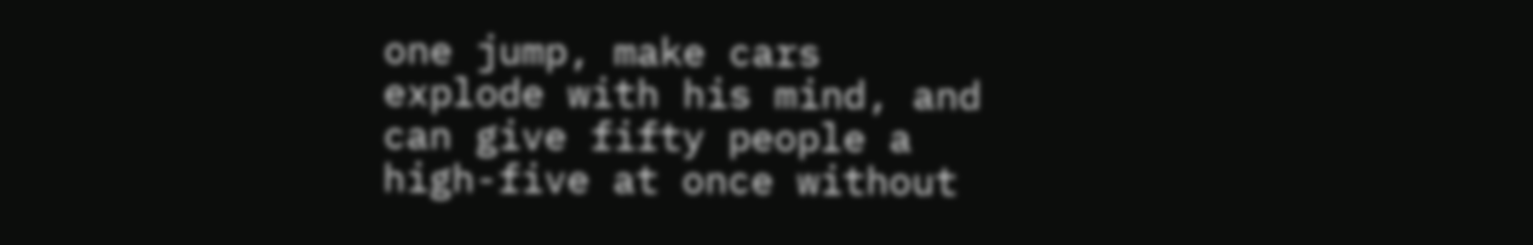one jump, make cars explode with his mind, and can give fifty people a high-five at once without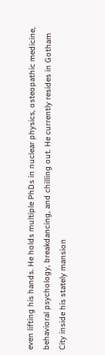even lifting his hands. He holds multiple PhDs in nuclear physics, osteopathic medicine, behavioral psychology, breakdancing, and chilling out. He currently resides in Gotham City inside his stately mansion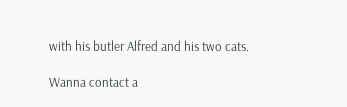with his butler Alfred and his two cats.

Wanna contact a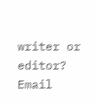writer or editor? Email